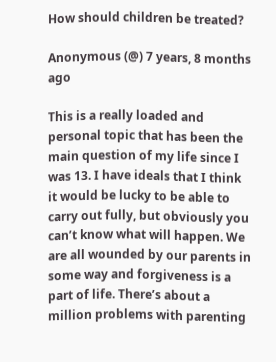How should children be treated?

Anonymous (@) 7 years, 8 months ago

This is a really loaded and personal topic that has been the main question of my life since I was 13. I have ideals that I think it would be lucky to be able to carry out fully, but obviously you can’t know what will happen. We are all wounded by our parents in some way and forgiveness is a part of life. There’s about a million problems with parenting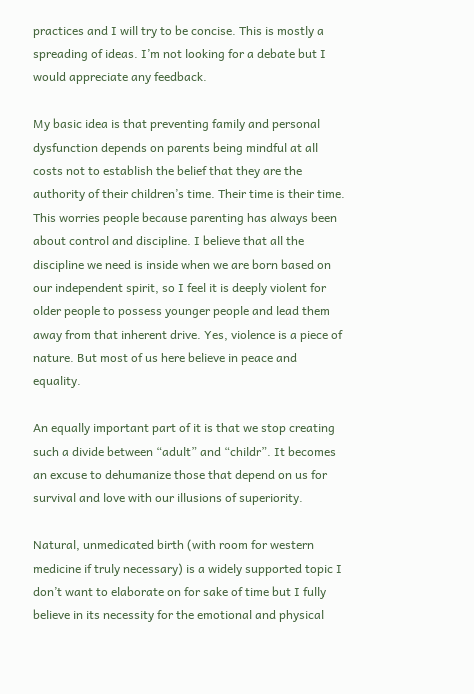practices and I will try to be concise. This is mostly a spreading of ideas. I’m not looking for a debate but I would appreciate any feedback.

My basic idea is that preventing family and personal dysfunction depends on parents being mindful at all costs not to establish the belief that they are the authority of their children’s time. Their time is their time. This worries people because parenting has always been about control and discipline. I believe that all the discipline we need is inside when we are born based on our independent spirit, so I feel it is deeply violent for older people to possess younger people and lead them away from that inherent drive. Yes, violence is a piece of nature. But most of us here believe in peace and equality.

An equally important part of it is that we stop creating such a divide between “adult” and “childr”. It becomes an excuse to dehumanize those that depend on us for survival and love with our illusions of superiority.

Natural, unmedicated birth (with room for western medicine if truly necessary) is a widely supported topic I don’t want to elaborate on for sake of time but I fully believe in its necessity for the emotional and physical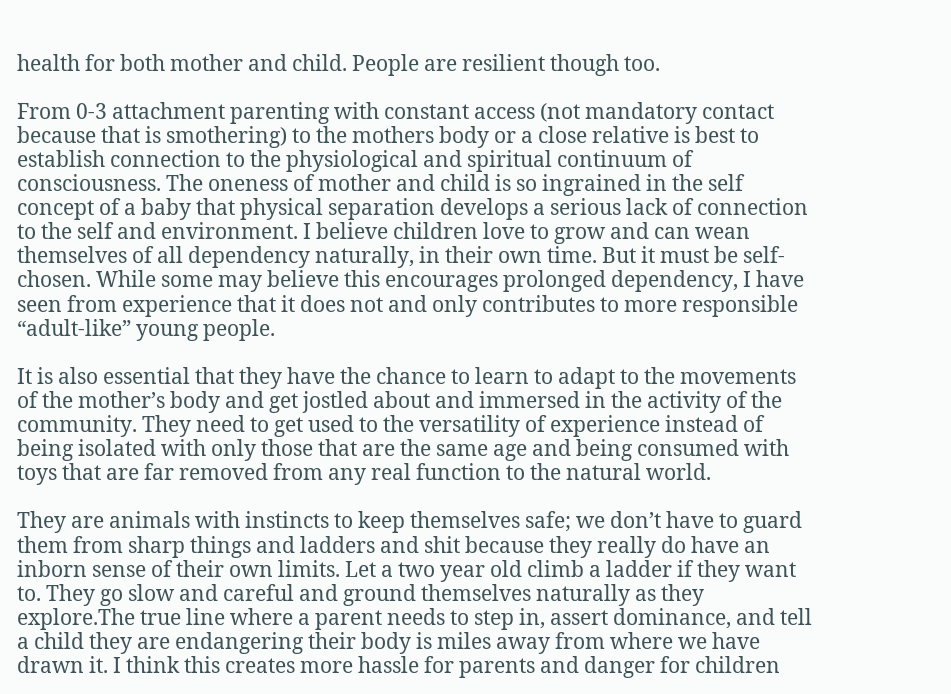health for both mother and child. People are resilient though too.

From 0-3 attachment parenting with constant access (not mandatory contact because that is smothering) to the mothers body or a close relative is best to establish connection to the physiological and spiritual continuum of consciousness. The oneness of mother and child is so ingrained in the self concept of a baby that physical separation develops a serious lack of connection to the self and environment. I believe children love to grow and can wean themselves of all dependency naturally, in their own time. But it must be self-chosen. While some may believe this encourages prolonged dependency, I have seen from experience that it does not and only contributes to more responsible “adult-like” young people.

It is also essential that they have the chance to learn to adapt to the movements of the mother’s body and get jostled about and immersed in the activity of the community. They need to get used to the versatility of experience instead of being isolated with only those that are the same age and being consumed with toys that are far removed from any real function to the natural world.

They are animals with instincts to keep themselves safe; we don’t have to guard them from sharp things and ladders and shit because they really do have an inborn sense of their own limits. Let a two year old climb a ladder if they want to. They go slow and careful and ground themselves naturally as they explore.The true line where a parent needs to step in, assert dominance, and tell a child they are endangering their body is miles away from where we have drawn it. I think this creates more hassle for parents and danger for children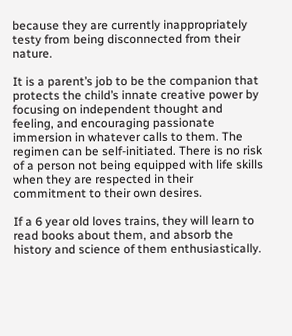because they are currently inappropriately testy from being disconnected from their nature.

It is a parent’s job to be the companion that protects the child’s innate creative power by focusing on independent thought and feeling, and encouraging passionate immersion in whatever calls to them. The regimen can be self-initiated. There is no risk of a person not being equipped with life skills when they are respected in their commitment to their own desires.

If a 6 year old loves trains, they will learn to read books about them, and absorb the history and science of them enthusiastically.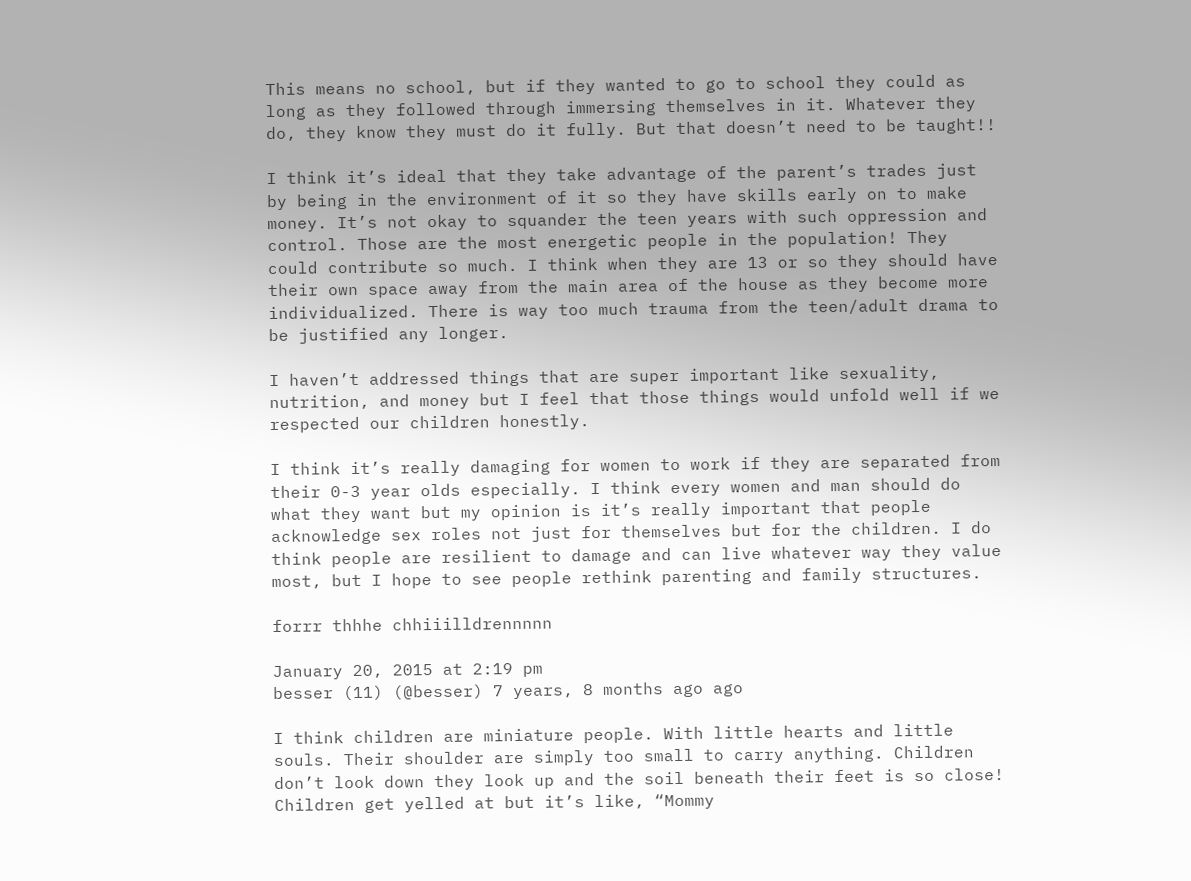This means no school, but if they wanted to go to school they could as long as they followed through immersing themselves in it. Whatever they do, they know they must do it fully. But that doesn’t need to be taught!!

I think it’s ideal that they take advantage of the parent’s trades just by being in the environment of it so they have skills early on to make money. It’s not okay to squander the teen years with such oppression and control. Those are the most energetic people in the population! They could contribute so much. I think when they are 13 or so they should have their own space away from the main area of the house as they become more individualized. There is way too much trauma from the teen/adult drama to be justified any longer.

I haven’t addressed things that are super important like sexuality, nutrition, and money but I feel that those things would unfold well if we respected our children honestly.

I think it’s really damaging for women to work if they are separated from their 0-3 year olds especially. I think every women and man should do what they want but my opinion is it’s really important that people acknowledge sex roles not just for themselves but for the children. I do think people are resilient to damage and can live whatever way they value most, but I hope to see people rethink parenting and family structures.

forrr thhhe chhiiilldrennnnn

January 20, 2015 at 2:19 pm
besser (11) (@besser) 7 years, 8 months ago ago

I think children are miniature people. With little hearts and little souls. Their shoulder are simply too small to carry anything. Children don’t look down they look up and the soil beneath their feet is so close! Children get yelled at but it’s like, “Mommy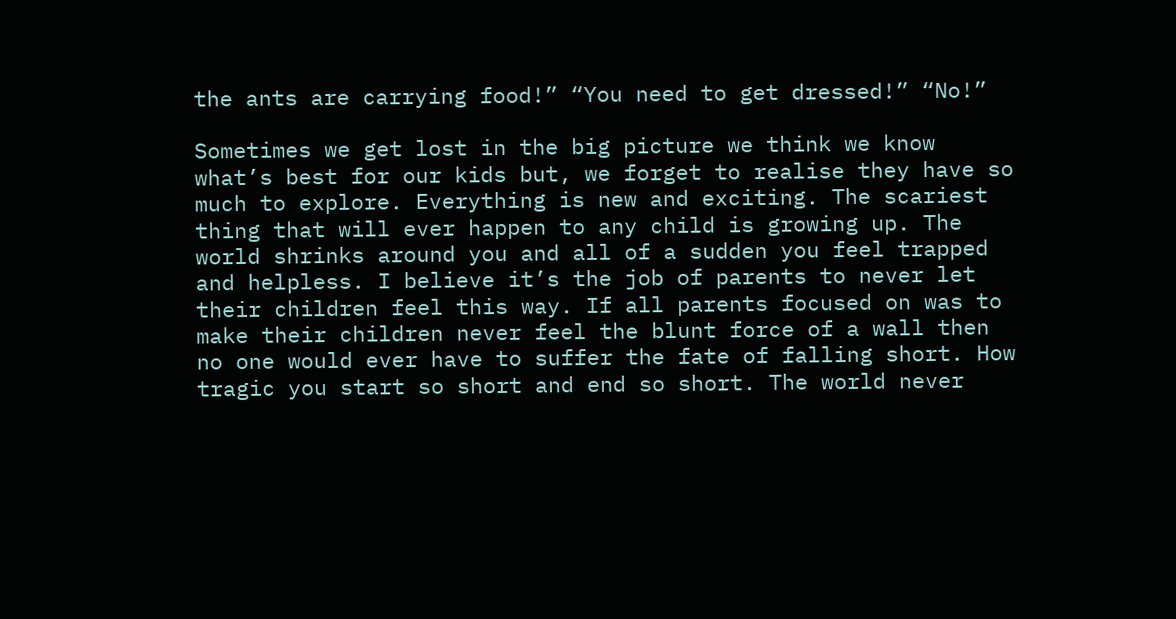the ants are carrying food!” “You need to get dressed!” “No!”

Sometimes we get lost in the big picture we think we know what’s best for our kids but, we forget to realise they have so much to explore. Everything is new and exciting. The scariest thing that will ever happen to any child is growing up. The world shrinks around you and all of a sudden you feel trapped and helpless. I believe it’s the job of parents to never let their children feel this way. If all parents focused on was to make their children never feel the blunt force of a wall then no one would ever have to suffer the fate of falling short. How tragic you start so short and end so short. The world never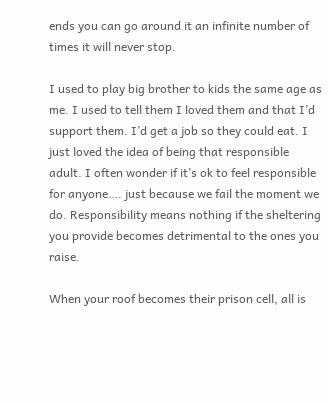ends you can go around it an infinite number of times it will never stop.

I used to play big brother to kids the same age as me. I used to tell them I loved them and that I’d support them. I’d get a job so they could eat. I just loved the idea of being that responsible adult. I often wonder if it’s ok to feel responsible for anyone…. just because we fail the moment we do. Responsibility means nothing if the sheltering you provide becomes detrimental to the ones you raise.

When your roof becomes their prison cell, all is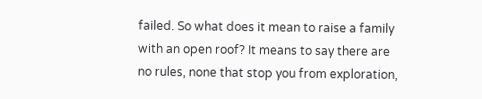failed. So what does it mean to raise a family with an open roof? It means to say there are no rules, none that stop you from exploration,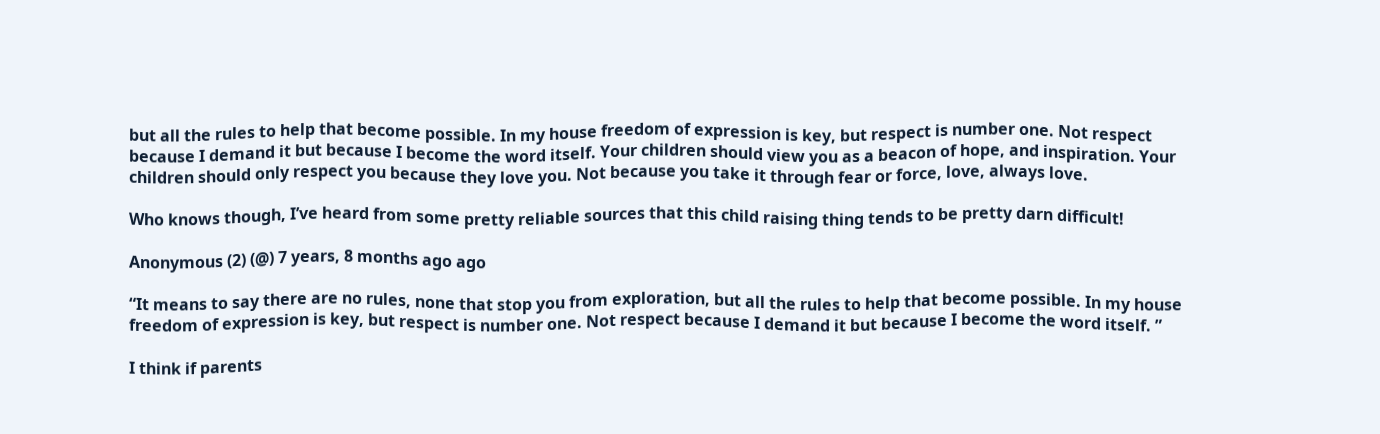but all the rules to help that become possible. In my house freedom of expression is key, but respect is number one. Not respect because I demand it but because I become the word itself. Your children should view you as a beacon of hope, and inspiration. Your children should only respect you because they love you. Not because you take it through fear or force, love, always love.

Who knows though, I’ve heard from some pretty reliable sources that this child raising thing tends to be pretty darn difficult!

Anonymous (2) (@) 7 years, 8 months ago ago

“It means to say there are no rules, none that stop you from exploration, but all the rules to help that become possible. In my house freedom of expression is key, but respect is number one. Not respect because I demand it but because I become the word itself. ”

I think if parents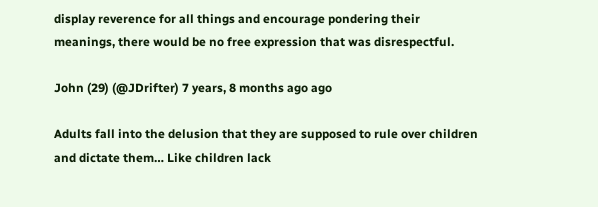display reverence for all things and encourage pondering their meanings, there would be no free expression that was disrespectful.

John (29) (@JDrifter) 7 years, 8 months ago ago

Adults fall into the delusion that they are supposed to rule over children and dictate them… Like children lack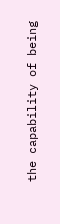the capability of being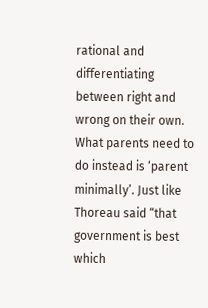rational and differentiating between right and wrong on their own. What parents need to do instead is ‘parent minimally’. Just like Thoreau said “that government is best which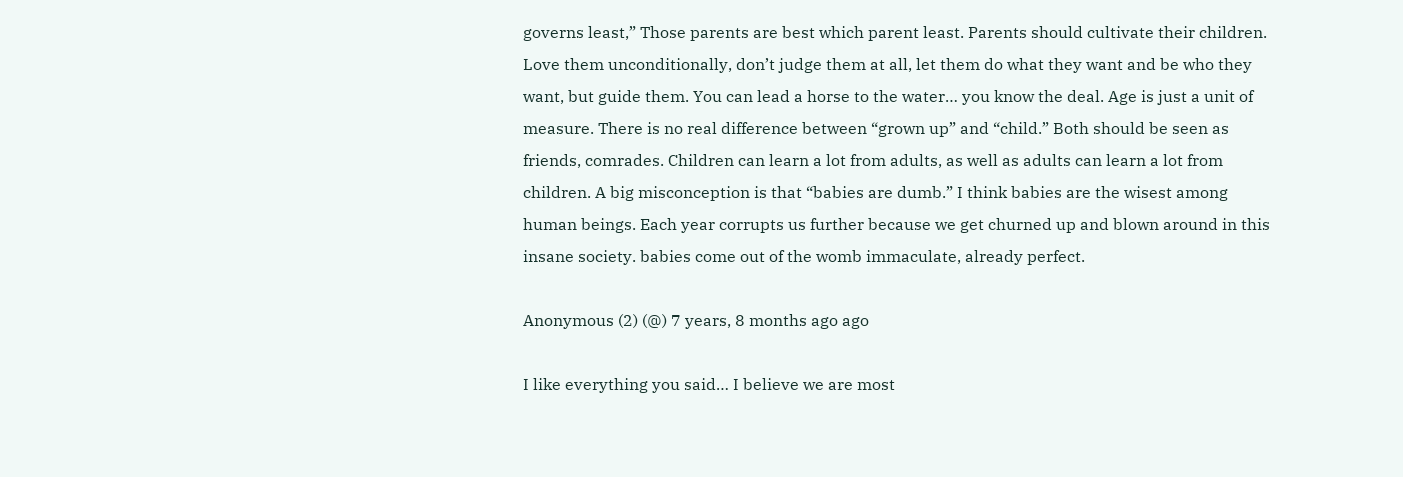governs least,” Those parents are best which parent least. Parents should cultivate their children. Love them unconditionally, don’t judge them at all, let them do what they want and be who they want, but guide them. You can lead a horse to the water… you know the deal. Age is just a unit of measure. There is no real difference between “grown up” and “child.” Both should be seen as friends, comrades. Children can learn a lot from adults, as well as adults can learn a lot from children. A big misconception is that “babies are dumb.” I think babies are the wisest among human beings. Each year corrupts us further because we get churned up and blown around in this insane society. babies come out of the womb immaculate, already perfect.

Anonymous (2) (@) 7 years, 8 months ago ago

I like everything you said… I believe we are most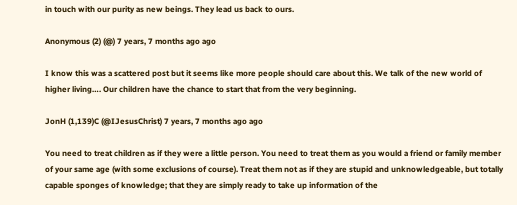in touch with our purity as new beings. They lead us back to ours.

Anonymous (2) (@) 7 years, 7 months ago ago

I know this was a scattered post but it seems like more people should care about this. We talk of the new world of higher living…. Our children have the chance to start that from the very beginning.

JonH (1,139)C (@IJesusChrist) 7 years, 7 months ago ago

You need to treat children as if they were a little person. You need to treat them as you would a friend or family member of your same age (with some exclusions of course). Treat them not as if they are stupid and unknowledgeable, but totally capable sponges of knowledge; that they are simply ready to take up information of the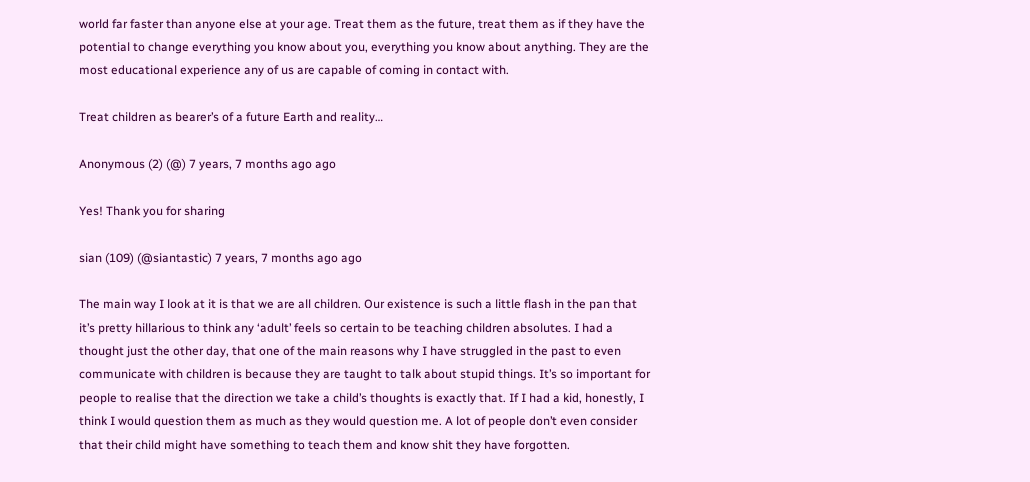world far faster than anyone else at your age. Treat them as the future, treat them as if they have the potential to change everything you know about you, everything you know about anything. They are the most educational experience any of us are capable of coming in contact with.

Treat children as bearer’s of a future Earth and reality…

Anonymous (2) (@) 7 years, 7 months ago ago

Yes! Thank you for sharing

sian (109) (@siantastic) 7 years, 7 months ago ago

The main way I look at it is that we are all children. Our existence is such a little flash in the pan that it’s pretty hillarious to think any ‘adult’ feels so certain to be teaching children absolutes. I had a thought just the other day, that one of the main reasons why I have struggled in the past to even communicate with children is because they are taught to talk about stupid things. It’s so important for people to realise that the direction we take a child’s thoughts is exactly that. If I had a kid, honestly, I think I would question them as much as they would question me. A lot of people don’t even consider that their child might have something to teach them and know shit they have forgotten.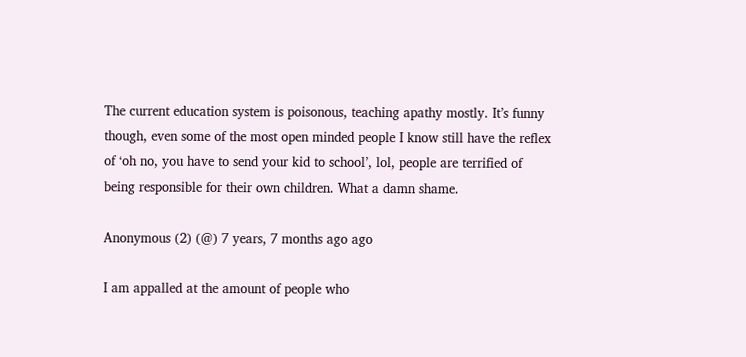The current education system is poisonous, teaching apathy mostly. It’s funny though, even some of the most open minded people I know still have the reflex of ‘oh no, you have to send your kid to school’, lol, people are terrified of being responsible for their own children. What a damn shame.

Anonymous (2) (@) 7 years, 7 months ago ago

I am appalled at the amount of people who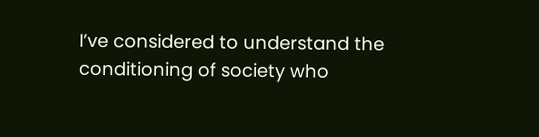I’ve considered to understand the conditioning of society who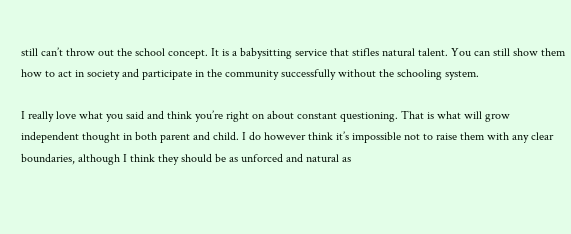still can’t throw out the school concept. It is a babysitting service that stifles natural talent. You can still show them how to act in society and participate in the community successfully without the schooling system.

I really love what you said and think you’re right on about constant questioning. That is what will grow independent thought in both parent and child. I do however think it’s impossible not to raise them with any clear boundaries, although I think they should be as unforced and natural as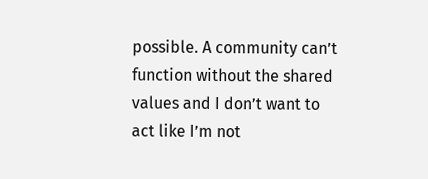possible. A community can’t function without the shared values and I don’t want to act like I’m not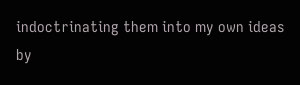indoctrinating them into my own ideas by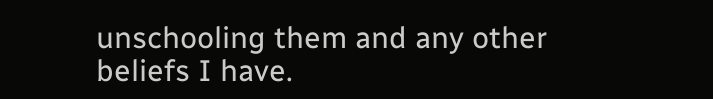unschooling them and any other beliefs I have.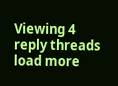Viewing 4 reply threads
load more